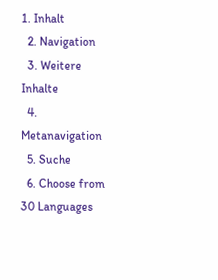1. Inhalt
  2. Navigation
  3. Weitere Inhalte
  4. Metanavigation
  5. Suche
  6. Choose from 30 Languages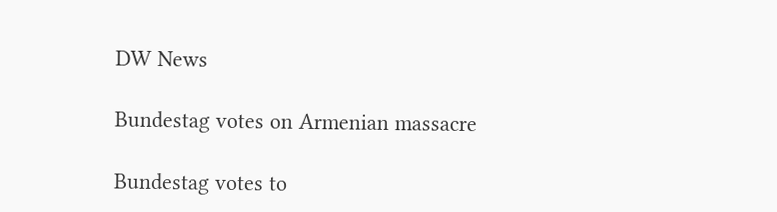DW News

Bundestag votes on Armenian massacre

Bundestag votes to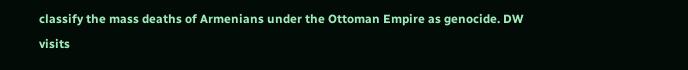classify the mass deaths of Armenians under the Ottoman Empire as genocide. DW visits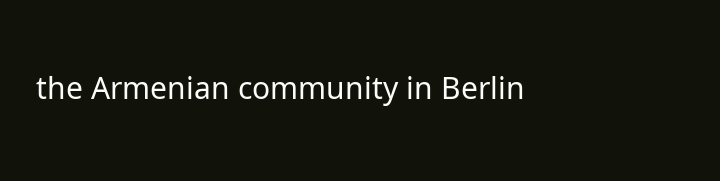the Armenian community in Berlin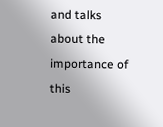and talks about the importance of this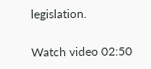legislation.

Watch video 02:50